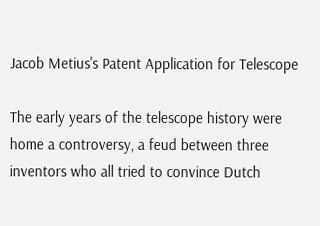Jacob Metius's Patent Application for Telescope

The early years of the telescope history were home a controversy, a feud between three inventors who all tried to convince Dutch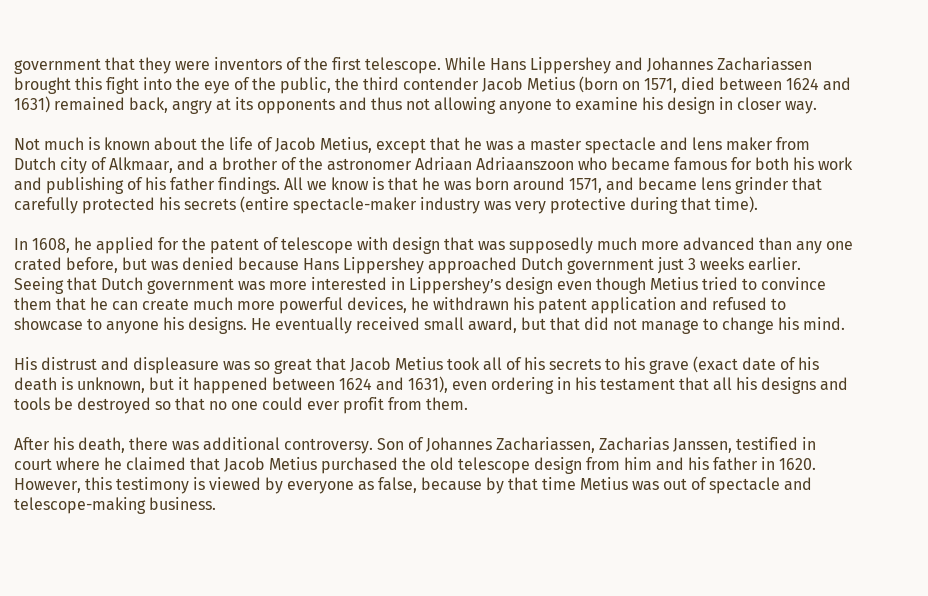government that they were inventors of the first telescope. While Hans Lippershey and Johannes Zachariassen brought this fight into the eye of the public, the third contender Jacob Metius (born on 1571, died between 1624 and 1631) remained back, angry at its opponents and thus not allowing anyone to examine his design in closer way.

Not much is known about the life of Jacob Metius, except that he was a master spectacle and lens maker from Dutch city of Alkmaar, and a brother of the astronomer Adriaan Adriaanszoon who became famous for both his work and publishing of his father findings. All we know is that he was born around 1571, and became lens grinder that carefully protected his secrets (entire spectacle-maker industry was very protective during that time).

In 1608, he applied for the patent of telescope with design that was supposedly much more advanced than any one crated before, but was denied because Hans Lippershey approached Dutch government just 3 weeks earlier. Seeing that Dutch government was more interested in Lippershey’s design even though Metius tried to convince them that he can create much more powerful devices, he withdrawn his patent application and refused to showcase to anyone his designs. He eventually received small award, but that did not manage to change his mind.

His distrust and displeasure was so great that Jacob Metius took all of his secrets to his grave (exact date of his death is unknown, but it happened between 1624 and 1631), even ordering in his testament that all his designs and tools be destroyed so that no one could ever profit from them.

After his death, there was additional controversy. Son of Johannes Zachariassen, Zacharias Janssen, testified in court where he claimed that Jacob Metius purchased the old telescope design from him and his father in 1620. However, this testimony is viewed by everyone as false, because by that time Metius was out of spectacle and telescope-making business.